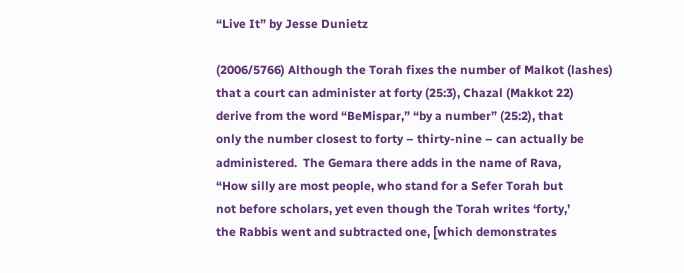“Live It” by Jesse Dunietz

(2006/5766) Although the Torah fixes the number of Malkot (lashes)
that a court can administer at forty (25:3), Chazal (Makkot 22)
derive from the word “BeMispar,” “by a number” (25:2), that
only the number closest to forty – thirty-nine – can actually be
administered.  The Gemara there adds in the name of Rava,
“How silly are most people, who stand for a Sefer Torah but
not before scholars, yet even though the Torah writes ‘forty,’
the Rabbis went and subtracted one, [which demonstrates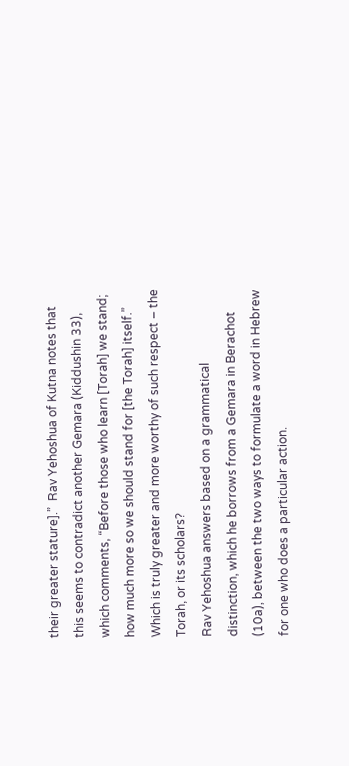their greater stature].”  Rav Yehoshua of Kutna notes that
this seems to contradict another Gemara (Kiddushin 33),
which comments, “Before those who learn [Torah] we stand;
how much more so we should stand for [the Torah] itself.”
Which is truly greater and more worthy of such respect – the
Torah, or its scholars?
Rav Yehoshua answers based on a grammatical
distinction, which he borrows from a Gemara in Berachot
(10a), between the two ways to formulate a word in Hebrew
for one who does a particular action.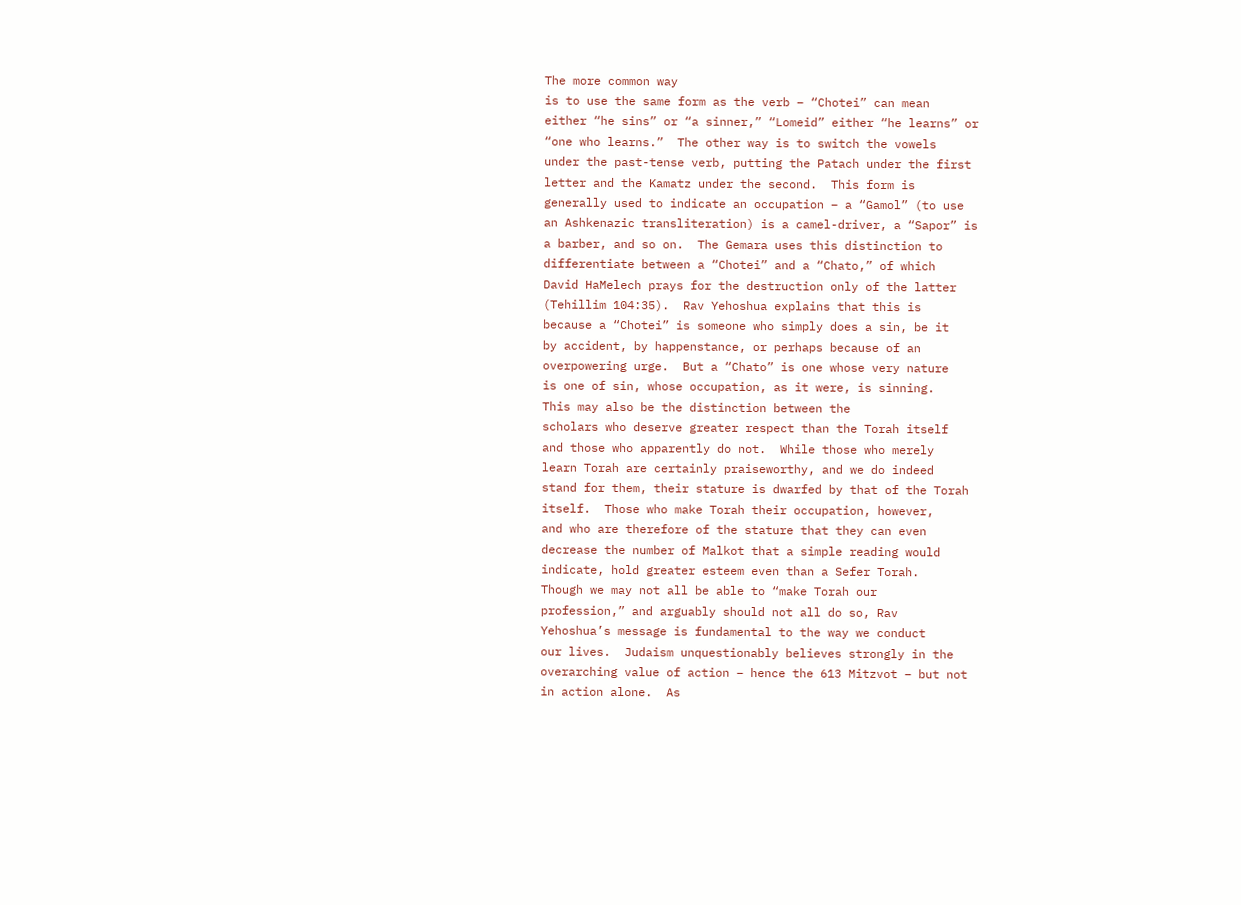The more common way
is to use the same form as the verb – “Chotei” can mean
either “he sins” or “a sinner,” “Lomeid” either “he learns” or
“one who learns.”  The other way is to switch the vowels
under the past-tense verb, putting the Patach under the first
letter and the Kamatz under the second.  This form is
generally used to indicate an occupation – a “Gamol” (to use
an Ashkenazic transliteration) is a camel-driver, a “Sapor” is
a barber, and so on.  The Gemara uses this distinction to
differentiate between a “Chotei” and a “Chato,” of which
David HaMelech prays for the destruction only of the latter
(Tehillim 104:35).  Rav Yehoshua explains that this is
because a “Chotei” is someone who simply does a sin, be it
by accident, by happenstance, or perhaps because of an
overpowering urge.  But a “Chato” is one whose very nature
is one of sin, whose occupation, as it were, is sinning.
This may also be the distinction between the
scholars who deserve greater respect than the Torah itself
and those who apparently do not.  While those who merely
learn Torah are certainly praiseworthy, and we do indeed
stand for them, their stature is dwarfed by that of the Torah
itself.  Those who make Torah their occupation, however,
and who are therefore of the stature that they can even
decrease the number of Malkot that a simple reading would
indicate, hold greater esteem even than a Sefer Torah.
Though we may not all be able to “make Torah our
profession,” and arguably should not all do so, Rav
Yehoshua’s message is fundamental to the way we conduct
our lives.  Judaism unquestionably believes strongly in the
overarching value of action – hence the 613 Mitzvot – but not
in action alone.  As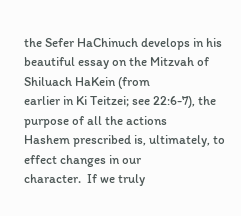the Sefer HaChinuch develops in his
beautiful essay on the Mitzvah of Shiluach HaKein (from
earlier in Ki Teitzei; see 22:6-7), the purpose of all the actions
Hashem prescribed is, ultimately, to effect changes in our
character.  If we truly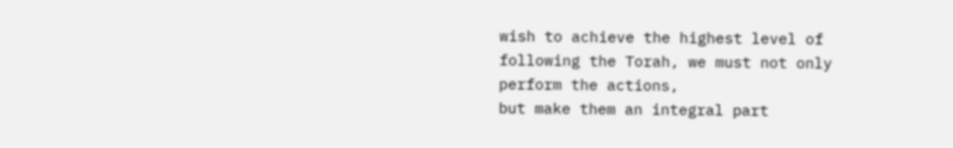wish to achieve the highest level of
following the Torah, we must not only perform the actions,
but make them an integral part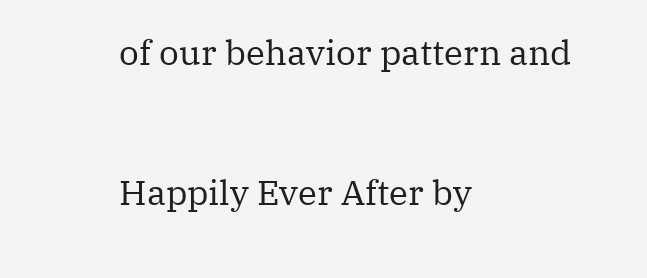of our behavior pattern and

Happily Ever After by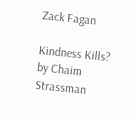Zack Fagan

Kindness Kills? by Chaim Strassman